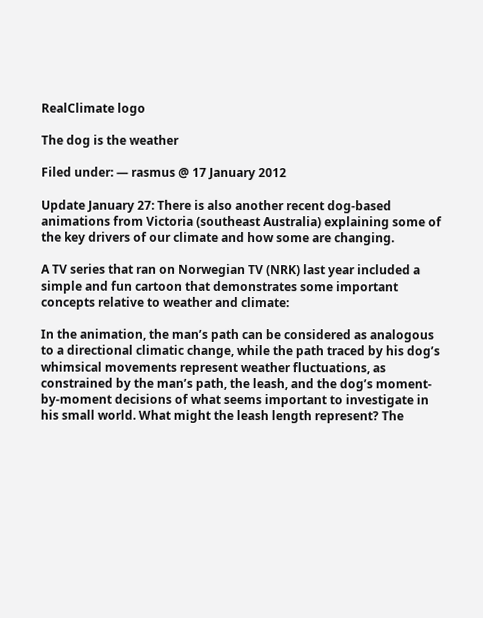RealClimate logo

The dog is the weather

Filed under: — rasmus @ 17 January 2012

Update January 27: There is also another recent dog-based animations from Victoria (southeast Australia) explaining some of the key drivers of our climate and how some are changing.

A TV series that ran on Norwegian TV (NRK) last year included a simple and fun cartoon that demonstrates some important concepts relative to weather and climate:

In the animation, the man’s path can be considered as analogous to a directional climatic change, while the path traced by his dog’s whimsical movements represent weather fluctuations, as constrained by the man’s path, the leash, and the dog’s moment-by-moment decisions of what seems important to investigate in his small world. What might the leash length represent? The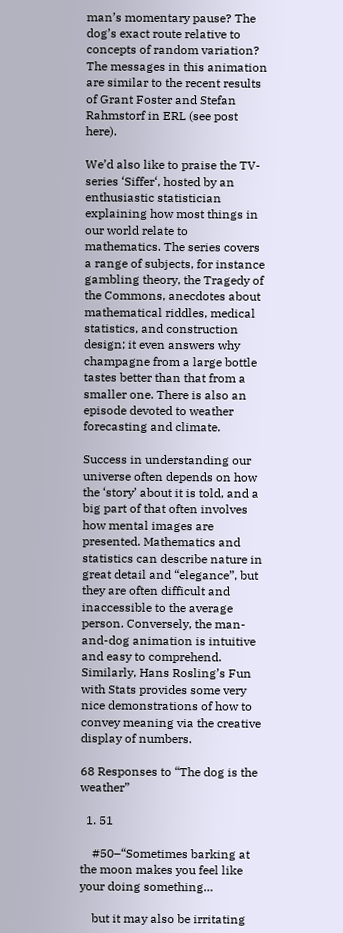man’s momentary pause? The dog’s exact route relative to concepts of random variation? The messages in this animation are similar to the recent results of Grant Foster and Stefan Rahmstorf in ERL (see post here).

We’d also like to praise the TV-series ‘Siffer‘, hosted by an enthusiastic statistician explaining how most things in our world relate to mathematics. The series covers a range of subjects, for instance gambling theory, the Tragedy of the Commons, anecdotes about mathematical riddles, medical statistics, and construction design; it even answers why champagne from a large bottle tastes better than that from a smaller one. There is also an episode devoted to weather forecasting and climate.

Success in understanding our universe often depends on how the ‘story’ about it is told, and a big part of that often involves how mental images are presented. Mathematics and statistics can describe nature in great detail and “elegance”, but they are often difficult and inaccessible to the average person. Conversely, the man-and-dog animation is intuitive and easy to comprehend. Similarly, Hans Rosling’s Fun with Stats provides some very nice demonstrations of how to convey meaning via the creative display of numbers.

68 Responses to “The dog is the weather”

  1. 51

    #50–“Sometimes barking at the moon makes you feel like your doing something…

    but it may also be irritating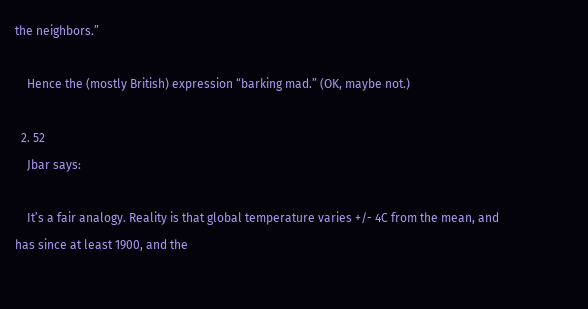the neighbors.”

    Hence the (mostly British) expression “barking mad.” (OK, maybe not.)

  2. 52
    Jbar says:

    It’s a fair analogy. Reality is that global temperature varies +/- 4C from the mean, and has since at least 1900, and the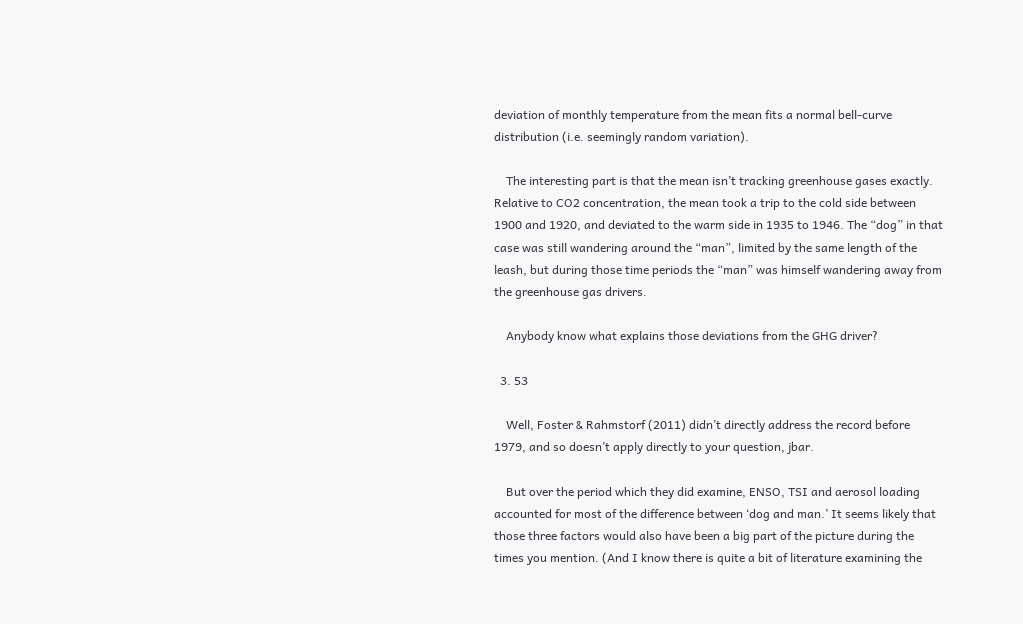deviation of monthly temperature from the mean fits a normal bell-curve distribution (i.e. seemingly random variation).

    The interesting part is that the mean isn’t tracking greenhouse gases exactly. Relative to CO2 concentration, the mean took a trip to the cold side between 1900 and 1920, and deviated to the warm side in 1935 to 1946. The “dog” in that case was still wandering around the “man”, limited by the same length of the leash, but during those time periods the “man” was himself wandering away from the greenhouse gas drivers.

    Anybody know what explains those deviations from the GHG driver?

  3. 53

    Well, Foster & Rahmstorf (2011) didn’t directly address the record before 1979, and so doesn’t apply directly to your question, jbar.

    But over the period which they did examine, ENSO, TSI and aerosol loading accounted for most of the difference between ‘dog and man.’ It seems likely that those three factors would also have been a big part of the picture during the times you mention. (And I know there is quite a bit of literature examining the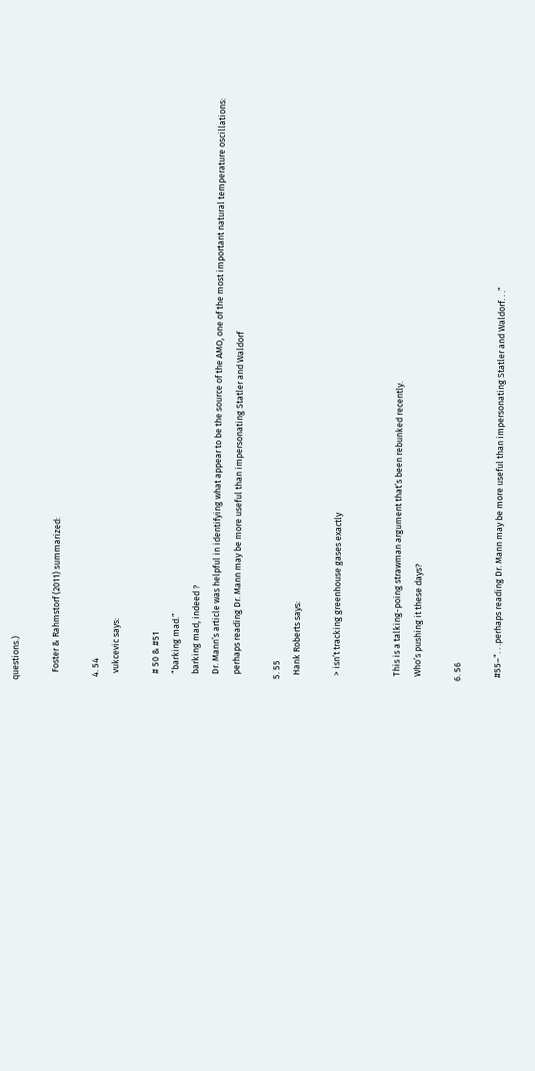questions.)

    Foster & Rahmstorf (2011) summarized:

  4. 54
    vukcevic says:

    # 50 & #51
    “barking mad.”
    barking mad, indeed ?
    Dr. Mann’s article was helpful in identifying what appear to be the source of the AMO, one of the most important natural temperature oscillations:
    perhaps reading Dr. Mann may be more useful than impersonating Statler and Waldorf

  5. 55
    Hank Roberts says:

    > isn’t tracking greenhouse gases exactly


    This is a talking-poing strawman argument that’s been rebunked recently.
    Who’s pushing it these days?

  6. 56

    #55–“. . .perhaps reading Dr. Mann may be more useful than impersonating Statler and Waldorf. . .”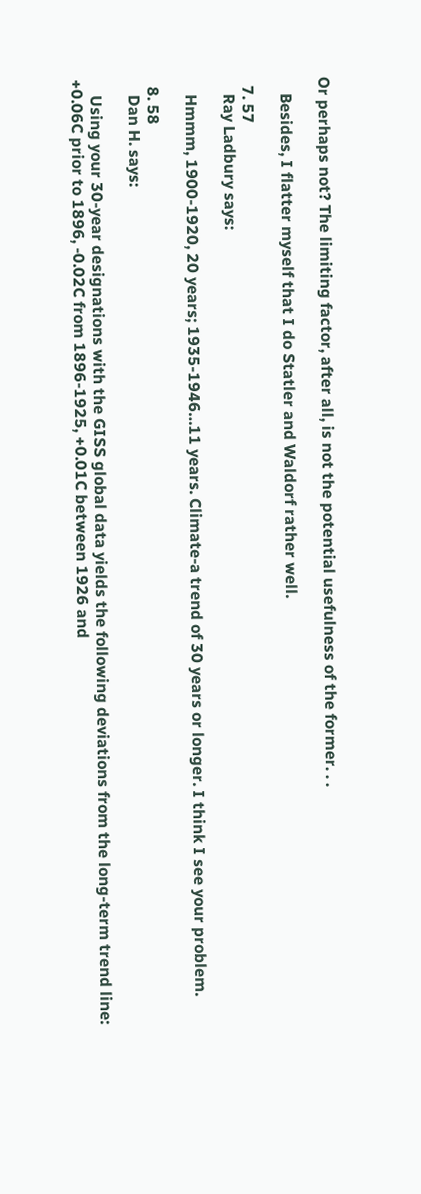Or perhaps not? The limiting factor, after all, is not the potential usefulness of the former. . .

    Besides, I flatter myself that I do Statler and Waldorf rather well.

  7. 57
    Ray Ladbury says:

    Hmmm, 1900-1920, 20 years; 1935-1946…11 years. Climate-a trend of 30 years or longer. I think I see your problem.

  8. 58
    Dan H. says:

    Using your 30-year designations with the GISS global data yields the following deviations from the long-term trend line: +0.06C prior to 1896, -0.02C from 1896-1925, +0.01C between 1926 and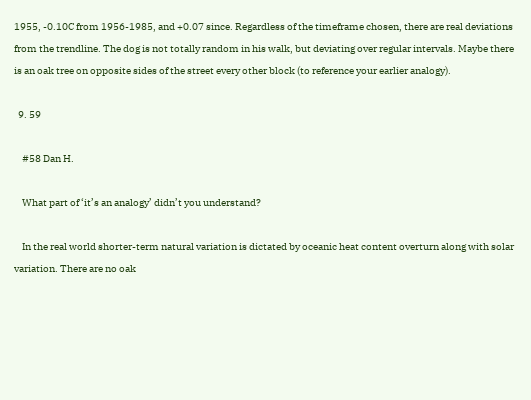1955, -0.10C from 1956-1985, and +0.07 since. Regardless of the timeframe chosen, there are real deviations from the trendline. The dog is not totally random in his walk, but deviating over regular intervals. Maybe there is an oak tree on opposite sides of the street every other block (to reference your earlier analogy).

  9. 59

    #58 Dan H.

    What part of ‘it’s an analogy’ didn’t you understand?

    In the real world shorter-term natural variation is dictated by oceanic heat content overturn along with solar variation. There are no oak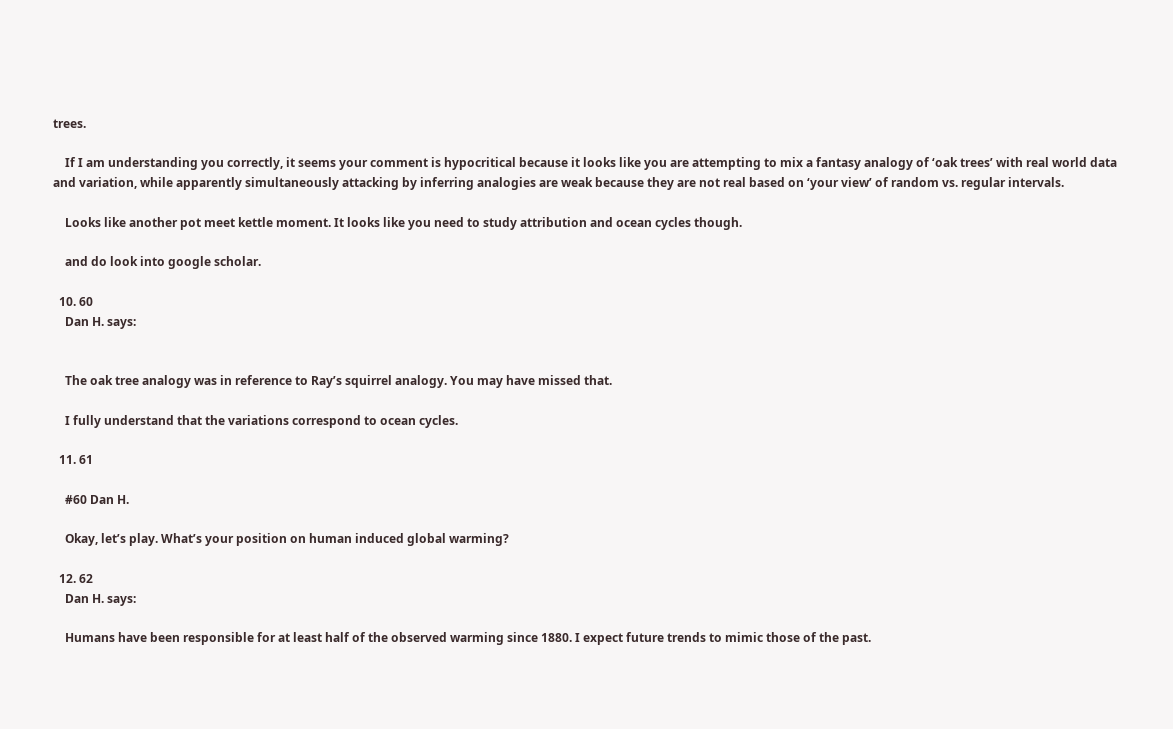trees.

    If I am understanding you correctly, it seems your comment is hypocritical because it looks like you are attempting to mix a fantasy analogy of ‘oak trees’ with real world data and variation, while apparently simultaneously attacking by inferring analogies are weak because they are not real based on ‘your view’ of random vs. regular intervals.

    Looks like another pot meet kettle moment. It looks like you need to study attribution and ocean cycles though.

    and do look into google scholar.

  10. 60
    Dan H. says:


    The oak tree analogy was in reference to Ray’s squirrel analogy. You may have missed that.

    I fully understand that the variations correspond to ocean cycles.

  11. 61

    #60 Dan H.

    Okay, let’s play. What’s your position on human induced global warming?

  12. 62
    Dan H. says:

    Humans have been responsible for at least half of the observed warming since 1880. I expect future trends to mimic those of the past.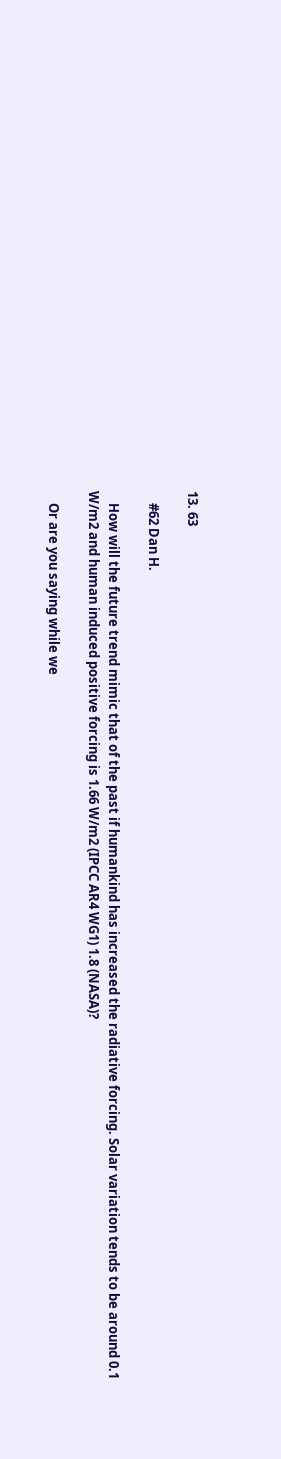13. 63

    #62 Dan H.

    How will the future trend mimic that of the past if humankind has increased the radiative forcing. Solar variation tends to be around 0.1 W/m2 and human induced positive forcing is 1.66 W/m2 (IPCC AR4 WG1) 1.8 (NASA)?

    Or are you saying while we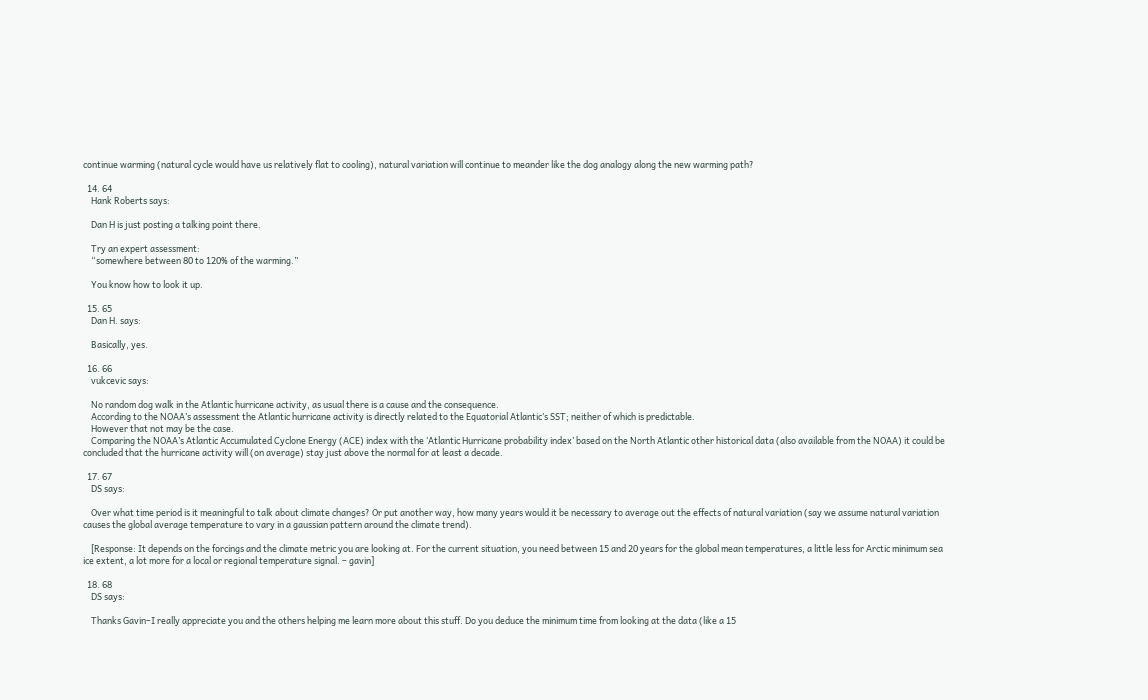continue warming (natural cycle would have us relatively flat to cooling), natural variation will continue to meander like the dog analogy along the new warming path?

  14. 64
    Hank Roberts says:

    Dan H is just posting a talking point there.

    Try an expert assessment:
    “somewhere between 80 to 120% of the warming.”

    You know how to look it up.

  15. 65
    Dan H. says:

    Basically, yes.

  16. 66
    vukcevic says:

    No random dog walk in the Atlantic hurricane activity, as usual there is a cause and the consequence.
    According to the NOAA’s assessment the Atlantic hurricane activity is directly related to the Equatorial Atlantic’s SST; neither of which is predictable.
    However that not may be the case.
    Comparing the NOAA’s Atlantic Accumulated Cyclone Energy (ACE) index with the ‘Atlantic Hurricane probability index’ based on the North Atlantic other historical data (also available from the NOAA) it could be concluded that the hurricane activity will (on average) stay just above the normal for at least a decade.

  17. 67
    DS says:

    Over what time period is it meaningful to talk about climate changes? Or put another way, how many years would it be necessary to average out the effects of natural variation (say we assume natural variation causes the global average temperature to vary in a gaussian pattern around the climate trend).

    [Response: It depends on the forcings and the climate metric you are looking at. For the current situation, you need between 15 and 20 years for the global mean temperatures, a little less for Arctic minimum sea ice extent, a lot more for a local or regional temperature signal. – gavin]

  18. 68
    DS says:

    Thanks Gavin–I really appreciate you and the others helping me learn more about this stuff. Do you deduce the minimum time from looking at the data (like a 15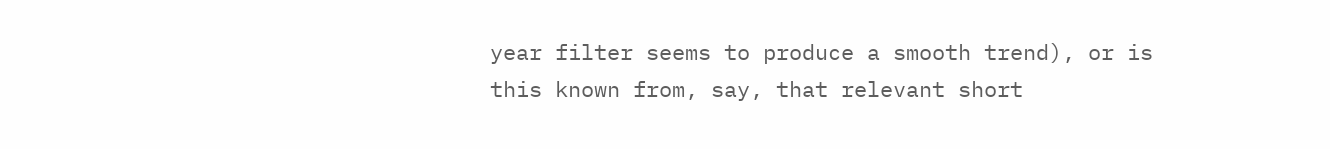year filter seems to produce a smooth trend), or is this known from, say, that relevant short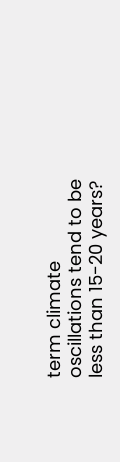term climate oscillations tend to be less than 15-20 years?